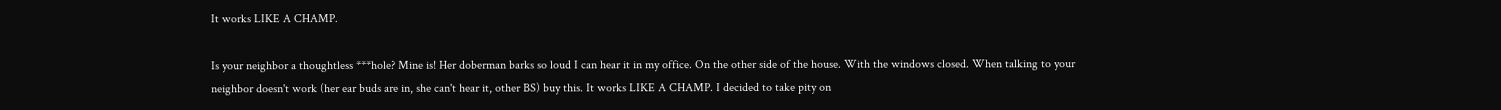It works LIKE A CHAMP.

Is your neighbor a thoughtless ***hole? Mine is! Her doberman barks so loud I can hear it in my office. On the other side of the house. With the windows closed. When talking to your neighbor doesn't work (her ear buds are in, she can't hear it, other BS) buy this. It works LIKE A CHAMP. I decided to take pity on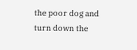the poor dog and turn down the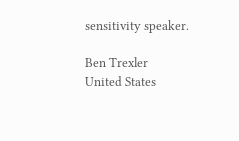sensitivity speaker.

Ben Trexler
United States